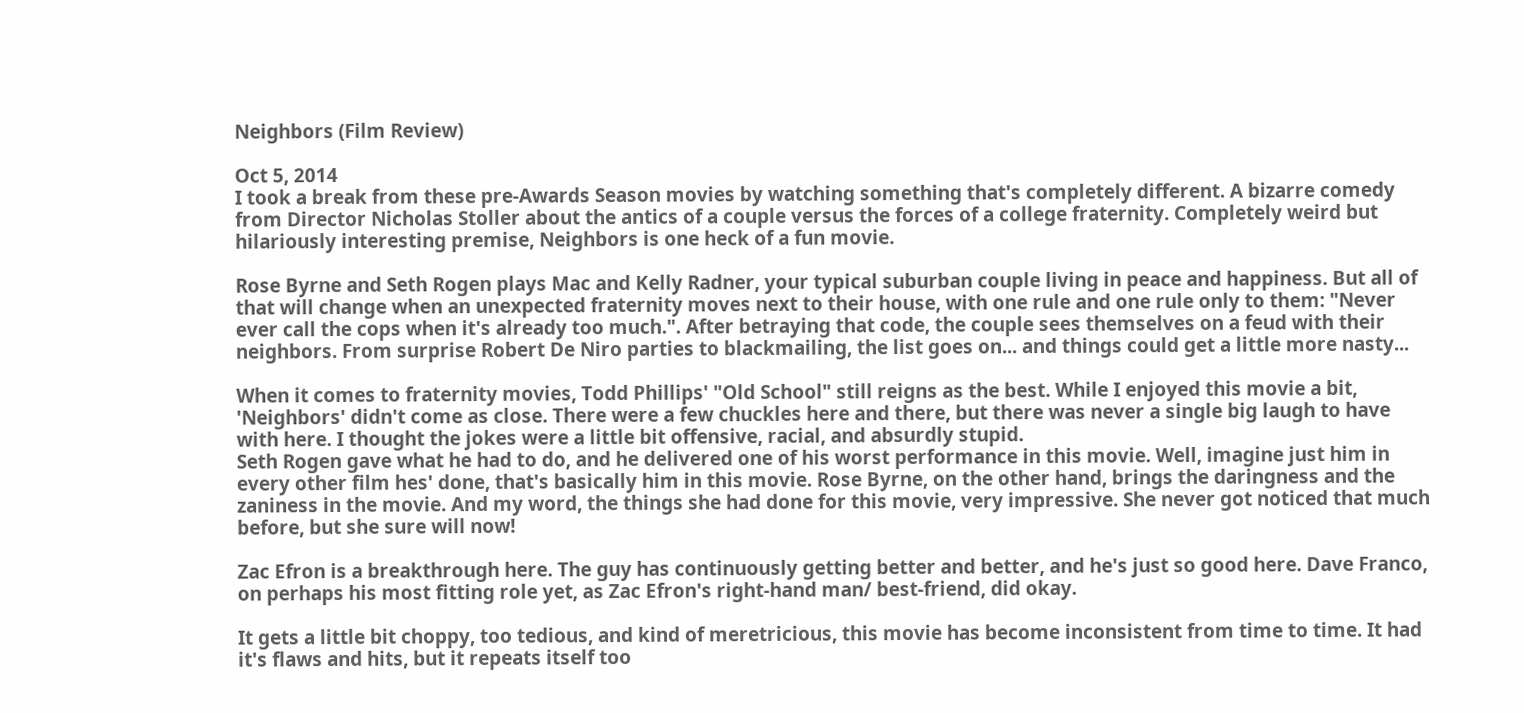Neighbors (Film Review)

Oct 5, 2014
I took a break from these pre-Awards Season movies by watching something that's completely different. A bizarre comedy from Director Nicholas Stoller about the antics of a couple versus the forces of a college fraternity. Completely weird but hilariously interesting premise, Neighbors is one heck of a fun movie.

Rose Byrne and Seth Rogen plays Mac and Kelly Radner, your typical suburban couple living in peace and happiness. But all of that will change when an unexpected fraternity moves next to their house, with one rule and one rule only to them: "Never ever call the cops when it's already too much.". After betraying that code, the couple sees themselves on a feud with their neighbors. From surprise Robert De Niro parties to blackmailing, the list goes on... and things could get a little more nasty...

When it comes to fraternity movies, Todd Phillips' "Old School" still reigns as the best. While I enjoyed this movie a bit, 'Neighbors' didn't come as close. There were a few chuckles here and there, but there was never a single big laugh to have with here. I thought the jokes were a little bit offensive, racial, and absurdly stupid.
Seth Rogen gave what he had to do, and he delivered one of his worst performance in this movie. Well, imagine just him in every other film hes' done, that's basically him in this movie. Rose Byrne, on the other hand, brings the daringness and the zaniness in the movie. And my word, the things she had done for this movie, very impressive. She never got noticed that much before, but she sure will now!

Zac Efron is a breakthrough here. The guy has continuously getting better and better, and he's just so good here. Dave Franco, on perhaps his most fitting role yet, as Zac Efron's right-hand man/ best-friend, did okay.

It gets a little bit choppy, too tedious, and kind of meretricious, this movie has become inconsistent from time to time. It had it's flaws and hits, but it repeats itself too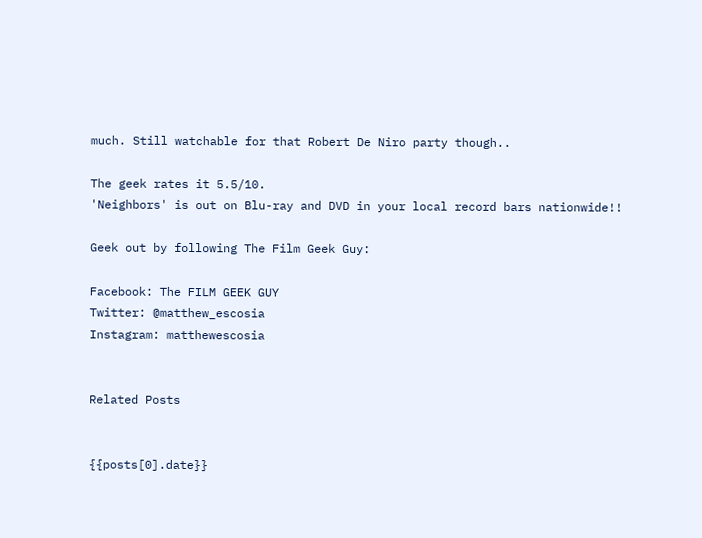much. Still watchable for that Robert De Niro party though..

The geek rates it 5.5/10.
'Neighbors' is out on Blu-ray and DVD in your local record bars nationwide!!

Geek out by following The Film Geek Guy:

Facebook: The FILM GEEK GUY
Twitter: @matthew_escosia
Instagram: matthewescosia


Related Posts


{{posts[0].date}}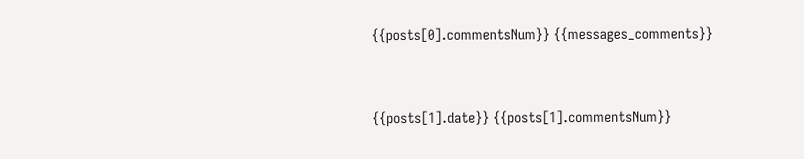{{posts[0].commentsNum}} {{messages_comments}}


{{posts[1].date}} {{posts[1].commentsNum}}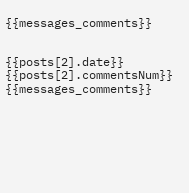{{messages_comments}}


{{posts[2].date}} {{posts[2].commentsNum}} {{messages_comments}}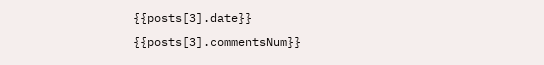{{posts[3].date}} {{posts[3].commentsNum}}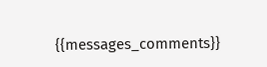{{messages_comments}}